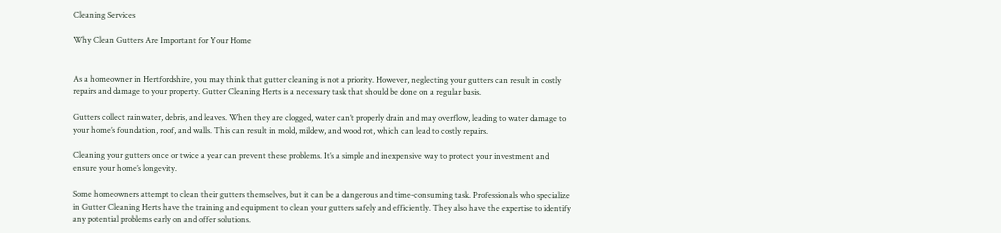Cleaning Services

Why Clean Gutters Are Important for Your Home


As a homeowner in Hertfordshire, you may think that gutter cleaning is not a priority. However, neglecting your gutters can result in costly repairs and damage to your property. Gutter Cleaning Herts is a necessary task that should be done on a regular basis.

Gutters collect rainwater, debris, and leaves. When they are clogged, water can’t properly drain and may overflow, leading to water damage to your home’s foundation, roof, and walls. This can result in mold, mildew, and wood rot, which can lead to costly repairs.

Cleaning your gutters once or twice a year can prevent these problems. It’s a simple and inexpensive way to protect your investment and ensure your home’s longevity.

Some homeowners attempt to clean their gutters themselves, but it can be a dangerous and time-consuming task. Professionals who specialize in Gutter Cleaning Herts have the training and equipment to clean your gutters safely and efficiently. They also have the expertise to identify any potential problems early on and offer solutions.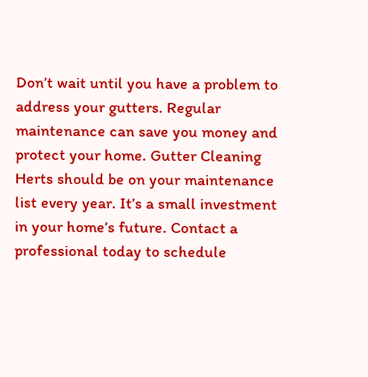Don’t wait until you have a problem to address your gutters. Regular maintenance can save you money and protect your home. Gutter Cleaning Herts should be on your maintenance list every year. It’s a small investment in your home’s future. Contact a professional today to schedule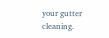your gutter cleaning.